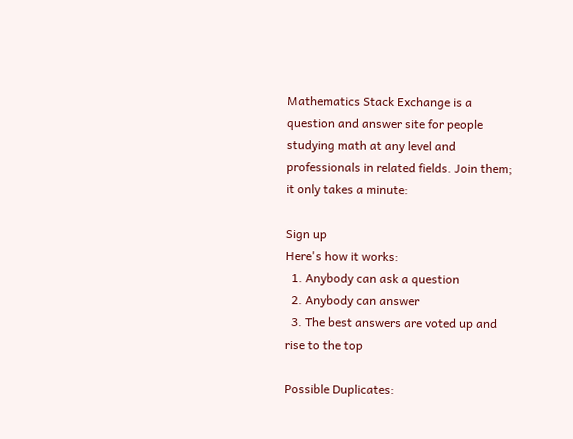Mathematics Stack Exchange is a question and answer site for people studying math at any level and professionals in related fields. Join them; it only takes a minute:

Sign up
Here's how it works:
  1. Anybody can ask a question
  2. Anybody can answer
  3. The best answers are voted up and rise to the top

Possible Duplicates: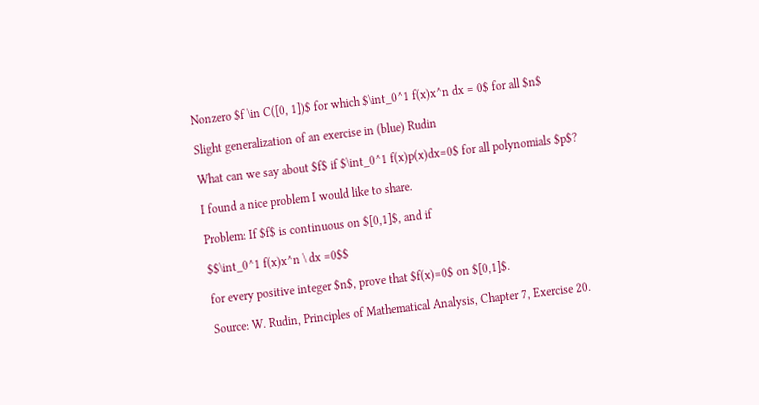Nonzero $f \in C([0, 1])$ for which $\int_0^1 f(x)x^n dx = 0$ for all $n$

Slight generalization of an exercise in (blue) Rudin

What can we say about $f$ if $\int_0^1 f(x)p(x)dx=0$ for all polynomials $p$?

I found a nice problem I would like to share.

Problem: If $f$ is continuous on $[0,1]$, and if

$$\int_0^1 f(x)x^n \ dx =0$$

for every positive integer $n$, prove that $f(x)=0$ on $[0,1]$.

Source: W. Rudin, Principles of Mathematical Analysis, Chapter 7, Exercise 20.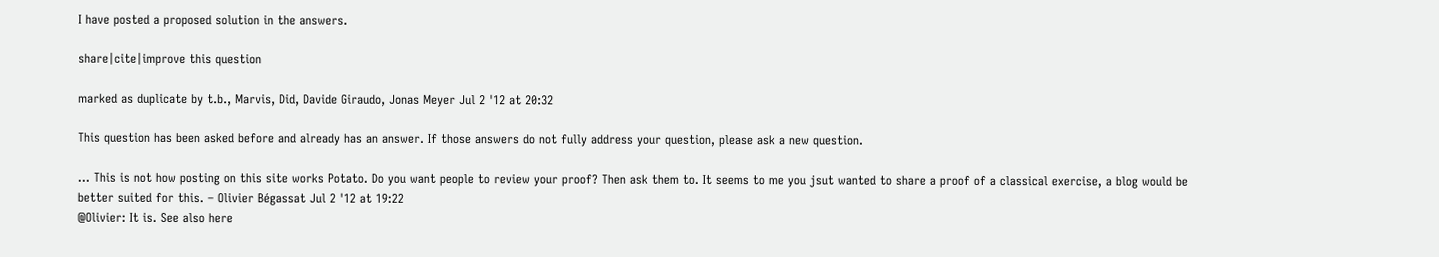I have posted a proposed solution in the answers.

share|cite|improve this question

marked as duplicate by t.b., Marvis, Did, Davide Giraudo, Jonas Meyer Jul 2 '12 at 20:32

This question has been asked before and already has an answer. If those answers do not fully address your question, please ask a new question.

... This is not how posting on this site works Potato. Do you want people to review your proof? Then ask them to. It seems to me you jsut wanted to share a proof of a classical exercise, a blog would be better suited for this. – Olivier Bégassat Jul 2 '12 at 19:22
@Olivier: It is. See also here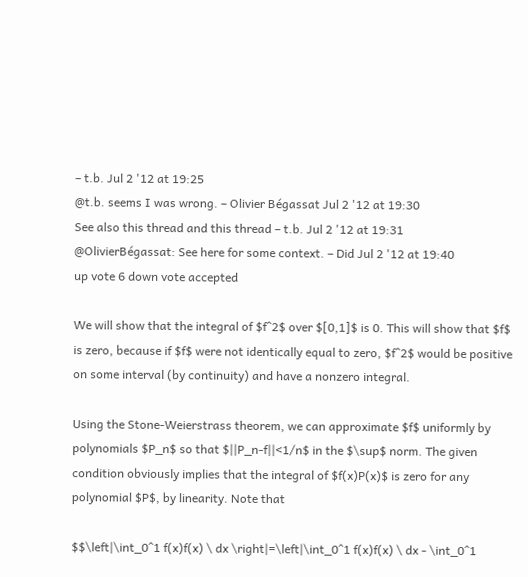– t.b. Jul 2 '12 at 19:25
@t.b. seems I was wrong. – Olivier Bégassat Jul 2 '12 at 19:30
See also this thread and this thread – t.b. Jul 2 '12 at 19:31
@OlivierBégassat: See here for some context. – Did Jul 2 '12 at 19:40
up vote 6 down vote accepted

We will show that the integral of $f^2$ over $[0,1]$ is 0. This will show that $f$ is zero, because if $f$ were not identically equal to zero, $f^2$ would be positive on some interval (by continuity) and have a nonzero integral.

Using the Stone-Weierstrass theorem, we can approximate $f$ uniformly by polynomials $P_n$ so that $||P_n-f||<1/n$ in the $\sup$ norm. The given condition obviously implies that the integral of $f(x)P(x)$ is zero for any polynomial $P$, by linearity. Note that

$$\left|\int_0^1 f(x)f(x) \ dx \right|=\left|\int_0^1 f(x)f(x) \ dx - \int_0^1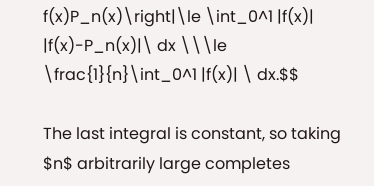f(x)P_n(x)\right|\le \int_0^1 |f(x)| |f(x)-P_n(x)|\ dx \\\le \frac{1}{n}\int_0^1 |f(x)| \ dx.$$

The last integral is constant, so taking $n$ arbitrarily large completes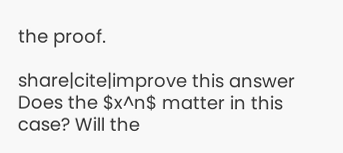the proof.

share|cite|improve this answer
Does the $x^n$ matter in this case? Will the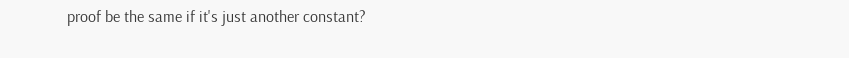proof be the same if it's just another constant?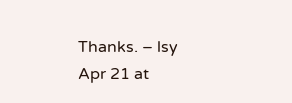Thanks. – lsy Apr 21 at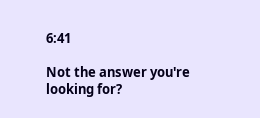6:41

Not the answer you're looking for?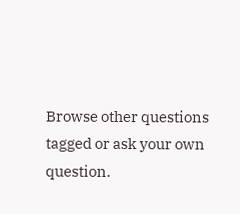Browse other questions tagged or ask your own question.